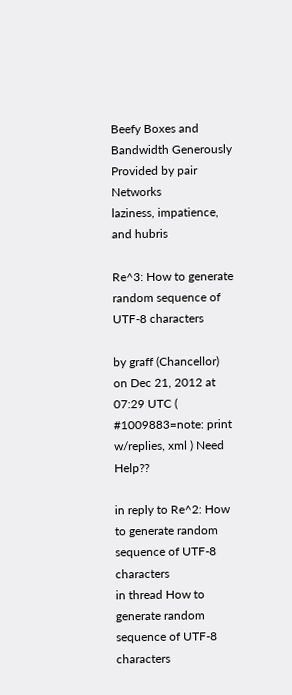Beefy Boxes and Bandwidth Generously Provided by pair Networks
laziness, impatience, and hubris

Re^3: How to generate random sequence of UTF-8 characters

by graff (Chancellor)
on Dec 21, 2012 at 07:29 UTC ( #1009883=note: print w/replies, xml ) Need Help??

in reply to Re^2: How to generate random sequence of UTF-8 characters
in thread How to generate random sequence of UTF-8 characters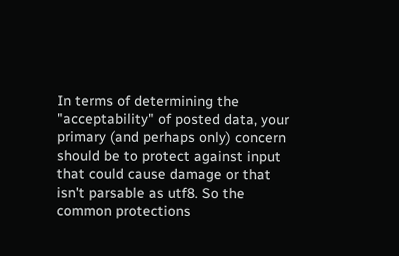In terms of determining the "acceptability" of posted data, your primary (and perhaps only) concern should be to protect against input that could cause damage or that isn't parsable as utf8. So the common protections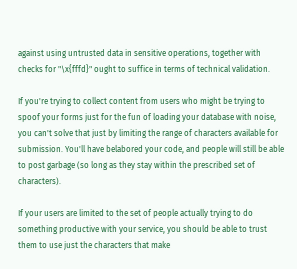against using untrusted data in sensitive operations, together with checks for "\x{fffd}" ought to suffice in terms of technical validation.

If you're trying to collect content from users who might be trying to spoof your forms just for the fun of loading your database with noise, you can't solve that just by limiting the range of characters available for submission. You'll have belabored your code, and people will still be able to post garbage (so long as they stay within the prescribed set of characters).

If your users are limited to the set of people actually trying to do something productive with your service, you should be able to trust them to use just the characters that make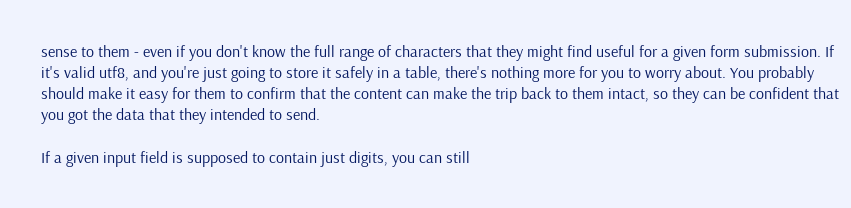sense to them - even if you don't know the full range of characters that they might find useful for a given form submission. If it's valid utf8, and you're just going to store it safely in a table, there's nothing more for you to worry about. You probably should make it easy for them to confirm that the content can make the trip back to them intact, so they can be confident that you got the data that they intended to send.

If a given input field is supposed to contain just digits, you can still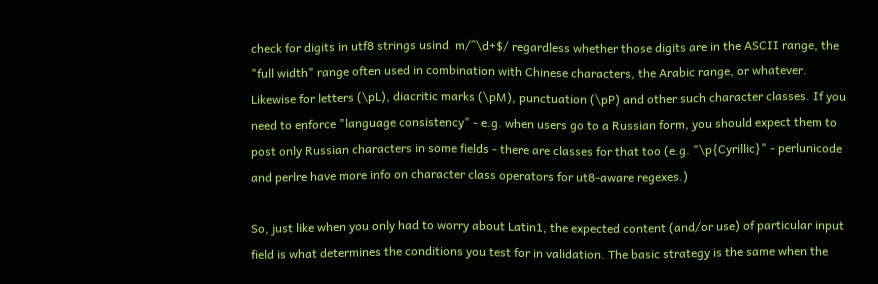check for digits in utf8 strings usind  m/^\d+$/ regardless whether those digits are in the ASCII range, the "full width" range often used in combination with Chinese characters, the Arabic range, or whatever. Likewise for letters (\pL), diacritic marks (\pM), punctuation (\pP) and other such character classes. If you need to enforce "language consistency" - e.g. when users go to a Russian form, you should expect them to post only Russian characters in some fields - there are classes for that too (e.g. "\p{Cyrillic}" - perlunicode and perlre have more info on character class operators for ut8-aware regexes.)

So, just like when you only had to worry about Latin1, the expected content (and/or use) of particular input field is what determines the conditions you test for in validation. The basic strategy is the same when the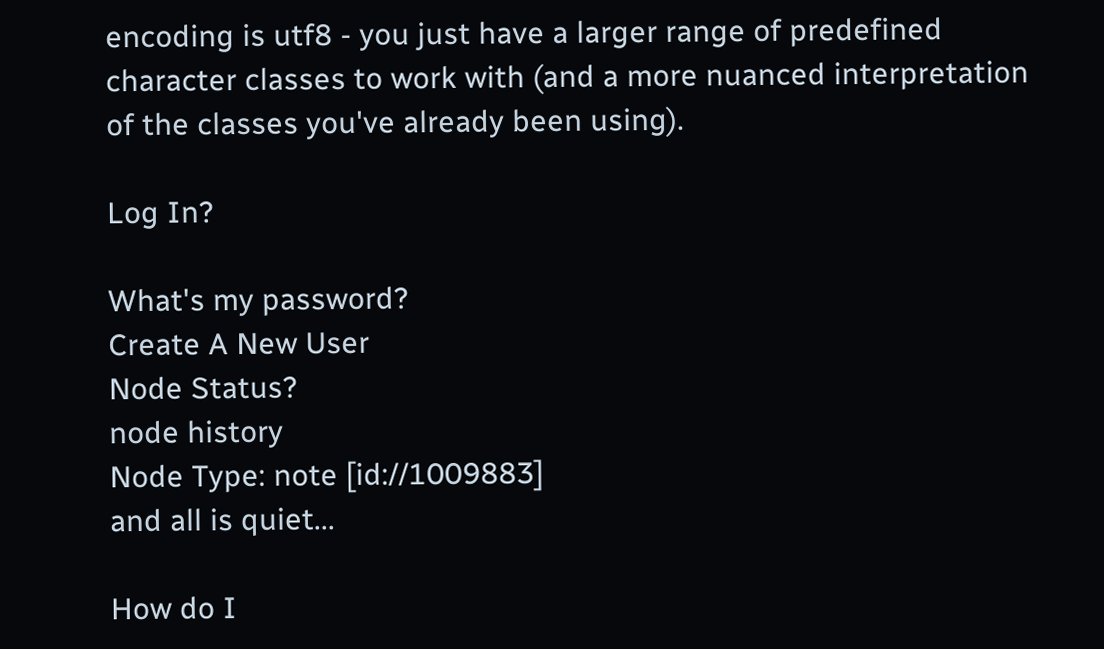encoding is utf8 - you just have a larger range of predefined character classes to work with (and a more nuanced interpretation of the classes you've already been using).

Log In?

What's my password?
Create A New User
Node Status?
node history
Node Type: note [id://1009883]
and all is quiet...

How do I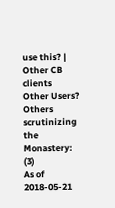use this? | Other CB clients
Other Users?
Others scrutinizing the Monastery: (3)
As of 2018-05-21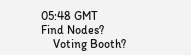05:48 GMT
Find Nodes?
    Voting Booth?